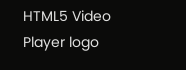HTML5 Video Player logo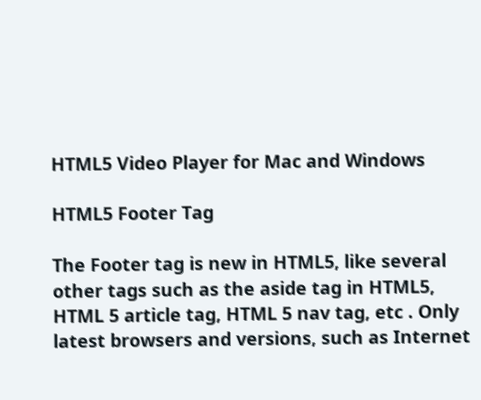HTML5 Video Player for Mac and Windows

HTML5 Footer Tag

The Footer tag is new in HTML5, like several other tags such as the aside tag in HTML5, HTML 5 article tag, HTML 5 nav tag, etc . Only latest browsers and versions, such as Internet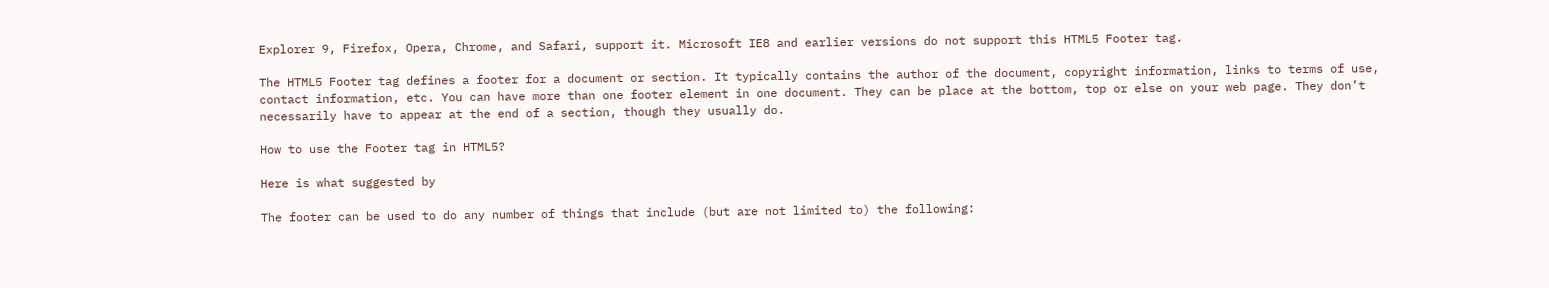Explorer 9, Firefox, Opera, Chrome, and Safari, support it. Microsoft IE8 and earlier versions do not support this HTML5 Footer tag.

The HTML5 Footer tag defines a footer for a document or section. It typically contains the author of the document, copyright information, links to terms of use, contact information, etc. You can have more than one footer element in one document. They can be place at the bottom, top or else on your web page. They don’t necessarily have to appear at the end of a section, though they usually do.

How to use the Footer tag in HTML5?

Here is what suggested by

The footer can be used to do any number of things that include (but are not limited to) the following: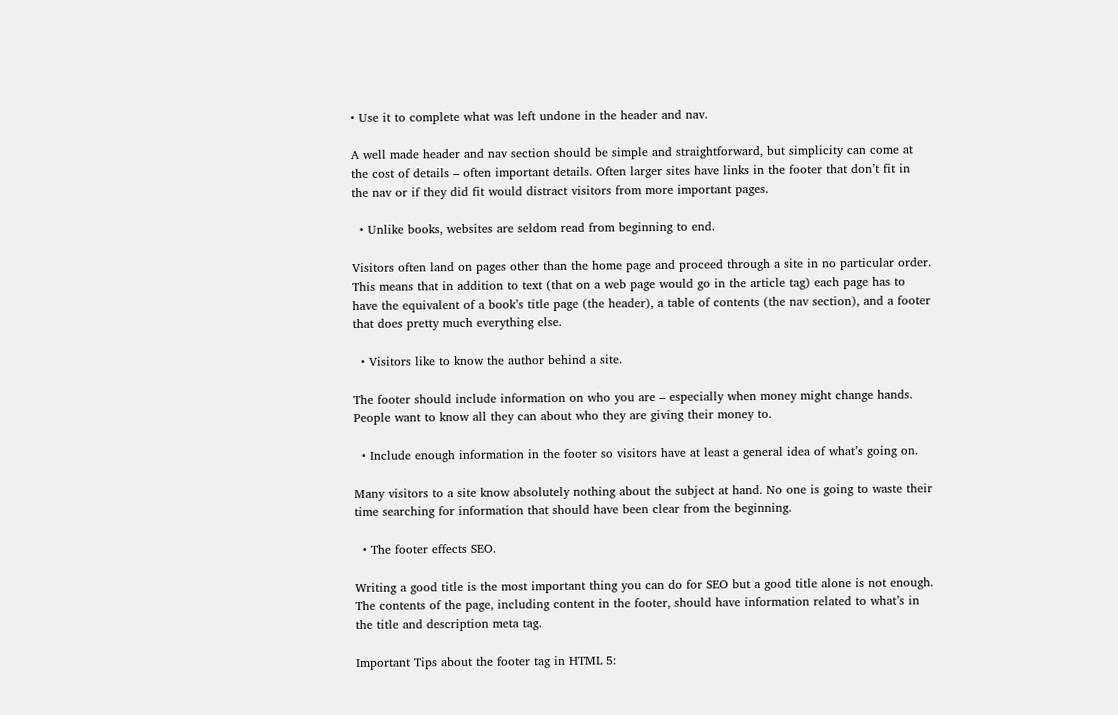• Use it to complete what was left undone in the header and nav.

A well made header and nav section should be simple and straightforward, but simplicity can come at the cost of details – often important details. Often larger sites have links in the footer that don’t fit in the nav or if they did fit would distract visitors from more important pages.

  • Unlike books, websites are seldom read from beginning to end.

Visitors often land on pages other than the home page and proceed through a site in no particular order. This means that in addition to text (that on a web page would go in the article tag) each page has to have the equivalent of a book’s title page (the header), a table of contents (the nav section), and a footer that does pretty much everything else.

  • Visitors like to know the author behind a site.

The footer should include information on who you are – especially when money might change hands. People want to know all they can about who they are giving their money to.

  • Include enough information in the footer so visitors have at least a general idea of what’s going on.

Many visitors to a site know absolutely nothing about the subject at hand. No one is going to waste their time searching for information that should have been clear from the beginning.

  • The footer effects SEO.

Writing a good title is the most important thing you can do for SEO but a good title alone is not enough. The contents of the page, including content in the footer, should have information related to what’s in the title and description meta tag.

Important Tips about the footer tag in HTML 5: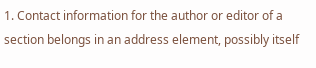1. Contact information for the author or editor of a section belongs in an address element, possibly itself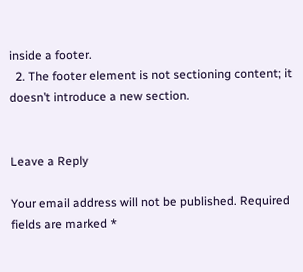inside a footer.
  2. The footer element is not sectioning content; it doesn’t introduce a new section.


Leave a Reply

Your email address will not be published. Required fields are marked *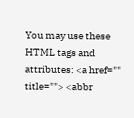You may use these HTML tags and attributes: <a href="" title=""> <abbr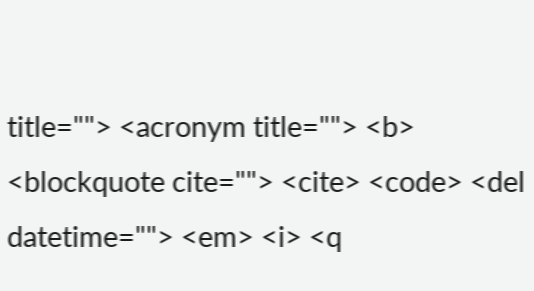title=""> <acronym title=""> <b> <blockquote cite=""> <cite> <code> <del datetime=""> <em> <i> <q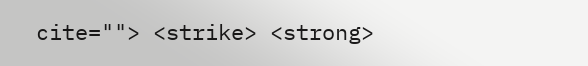cite=""> <strike> <strong>